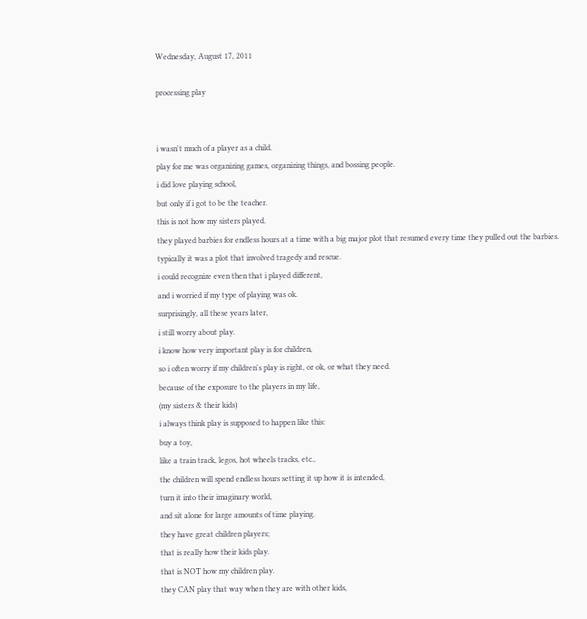Wednesday, August 17, 2011

processing play


i wasn't much of a player as a child.
play for me was organizing games, organizing things, and bossing people.
i did love playing school,
but only if i got to be the teacher.
this is not how my sisters played.
they played barbies for endless hours at a time with a big major plot that resumed every time they pulled out the barbies.
typically it was a plot that involved tragedy and rescue.
i could recognize even then that i played different,
and i worried if my type of playing was ok.
surprisingly, all these years later,
i still worry about play.
i know how very important play is for children,
so i often worry if my children's play is right, or ok, or what they need.
because of the exposure to the players in my life,
(my sisters & their kids)
i always think play is supposed to happen like this:
buy a toy,
like a train track, legos, hot wheels tracks, etc.,
the children will spend endless hours setting it up how it is intended,
turn it into their imaginary world,
and sit alone for large amounts of time playing.
they have great children players;
that is really how their kids play.
that is NOT how my children play.
they CAN play that way when they are with other kids,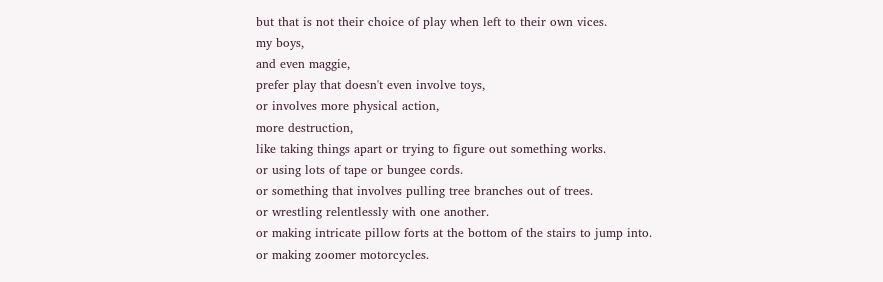but that is not their choice of play when left to their own vices.
my boys,
and even maggie,
prefer play that doesn't even involve toys,
or involves more physical action,
more destruction,
like taking things apart or trying to figure out something works.
or using lots of tape or bungee cords.
or something that involves pulling tree branches out of trees.
or wrestling relentlessly with one another.
or making intricate pillow forts at the bottom of the stairs to jump into.
or making zoomer motorcycles.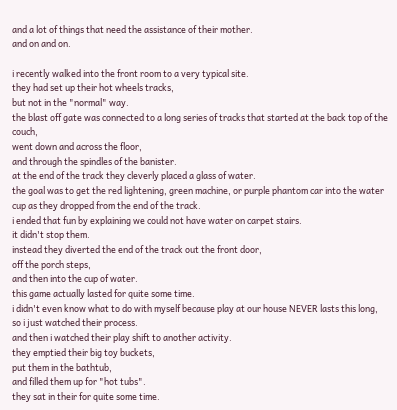and a lot of things that need the assistance of their mother.
and on and on.

i recently walked into the front room to a very typical site.
they had set up their hot wheels tracks,
but not in the "normal" way.
the blast off gate was connected to a long series of tracks that started at the back top of the couch,
went down and across the floor,
and through the spindles of the banister.
at the end of the track they cleverly placed a glass of water.
the goal was to get the red lightening, green machine, or purple phantom car into the water cup as they dropped from the end of the track.
i ended that fun by explaining we could not have water on carpet stairs.
it didn't stop them.
instead they diverted the end of the track out the front door,
off the porch steps,
and then into the cup of water.
this game actually lasted for quite some time.
i didn't even know what to do with myself because play at our house NEVER lasts this long,
so i just watched their process.
and then i watched their play shift to another activity.
they emptied their big toy buckets,
put them in the bathtub,
and filled them up for "hot tubs".
they sat in their for quite some time.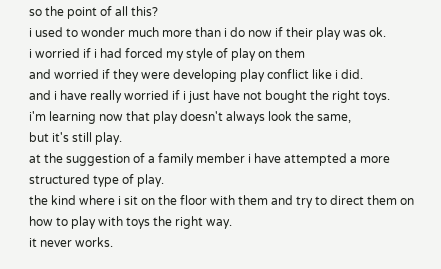so the point of all this?
i used to wonder much more than i do now if their play was ok.
i worried if i had forced my style of play on them
and worried if they were developing play conflict like i did.
and i have really worried if i just have not bought the right toys.
i'm learning now that play doesn't always look the same,
but it's still play.
at the suggestion of a family member i have attempted a more structured type of play.
the kind where i sit on the floor with them and try to direct them on how to play with toys the right way.
it never works.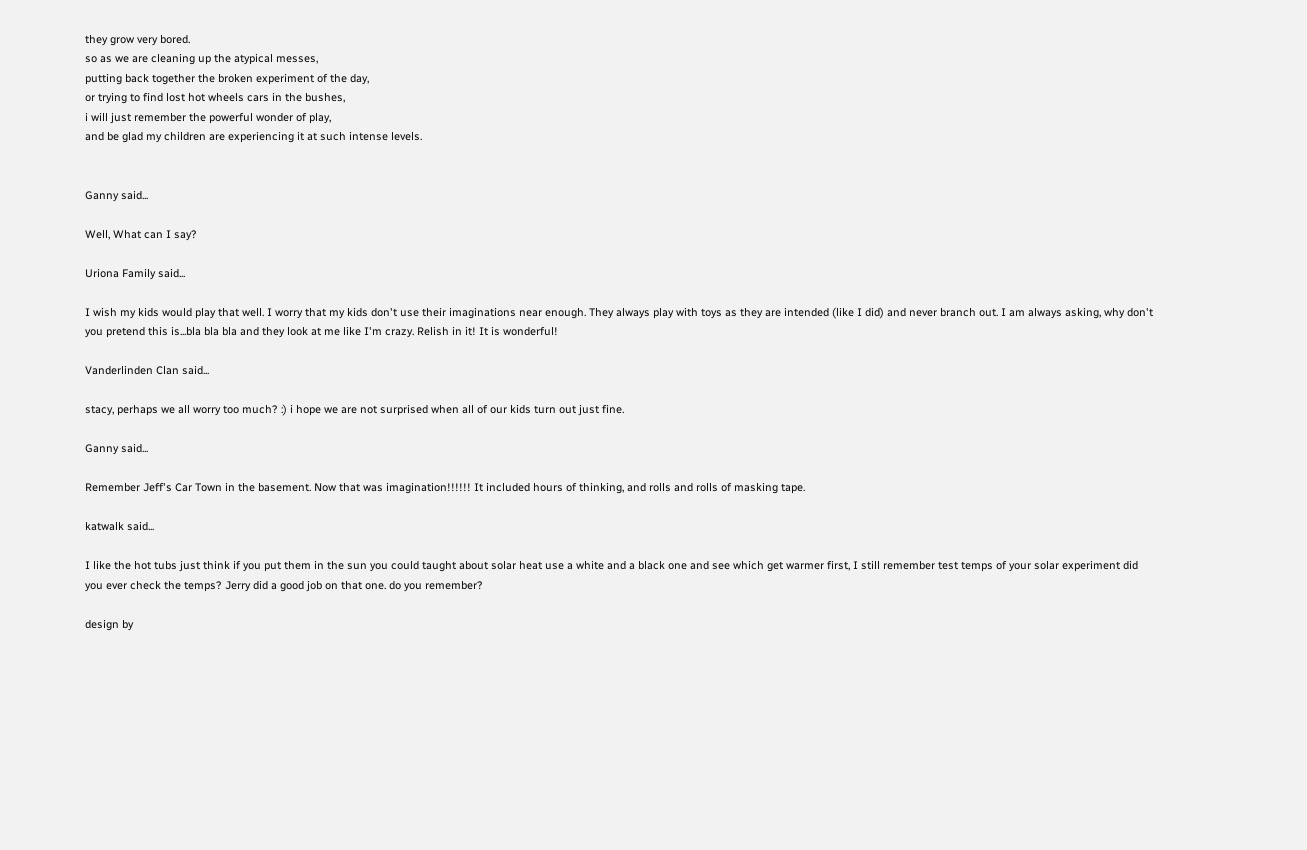they grow very bored.
so as we are cleaning up the atypical messes,
putting back together the broken experiment of the day,
or trying to find lost hot wheels cars in the bushes,
i will just remember the powerful wonder of play,
and be glad my children are experiencing it at such intense levels.


Ganny said...

Well, What can I say?

Uriona Family said...

I wish my kids would play that well. I worry that my kids don't use their imaginations near enough. They always play with toys as they are intended (like I did) and never branch out. I am always asking, why don't you pretend this is...bla bla bla and they look at me like I'm crazy. Relish in it! It is wonderful!

Vanderlinden Clan said...

stacy, perhaps we all worry too much? :) i hope we are not surprised when all of our kids turn out just fine.

Ganny said...

Remember Jeff's Car Town in the basement. Now that was imagination!!!!!! It included hours of thinking, and rolls and rolls of masking tape.

katwalk said...

I like the hot tubs just think if you put them in the sun you could taught about solar heat use a white and a black one and see which get warmer first, I still remember test temps of your solar experiment did you ever check the temps? Jerry did a good job on that one. do you remember?

design by